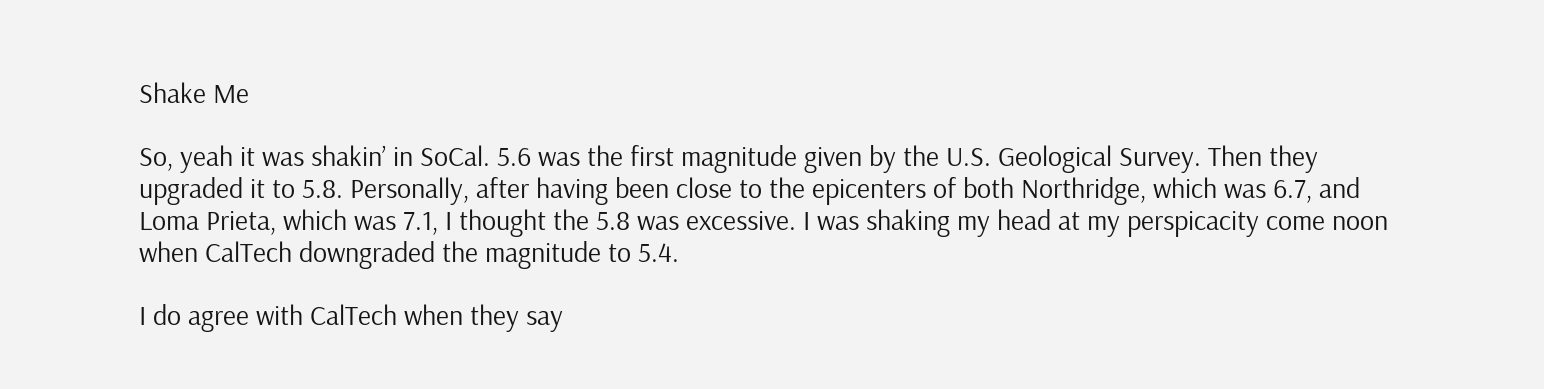Shake Me

So, yeah it was shakin’ in SoCal. 5.6 was the first magnitude given by the U.S. Geological Survey. Then they upgraded it to 5.8. Personally, after having been close to the epicenters of both Northridge, which was 6.7, and Loma Prieta, which was 7.1, I thought the 5.8 was excessive. I was shaking my head at my perspicacity come noon when CalTech downgraded the magnitude to 5.4.

I do agree with CalTech when they say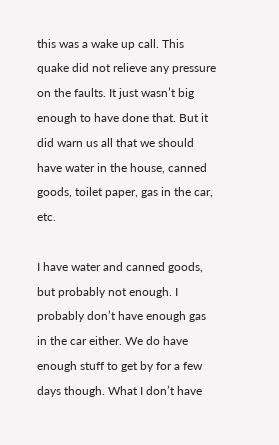this was a wake up call. This quake did not relieve any pressure on the faults. It just wasn’t big enough to have done that. But it did warn us all that we should have water in the house, canned goods, toilet paper, gas in the car, etc.

I have water and canned goods, but probably not enough. I probably don’t have enough gas in the car either. We do have enough stuff to get by for a few days though. What I don’t have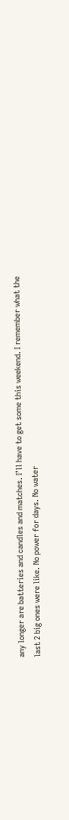any longer are batteries and candles and matches. I’ll have to get some this weekend. I remember what the last 2 big ones were like. No power for days. No water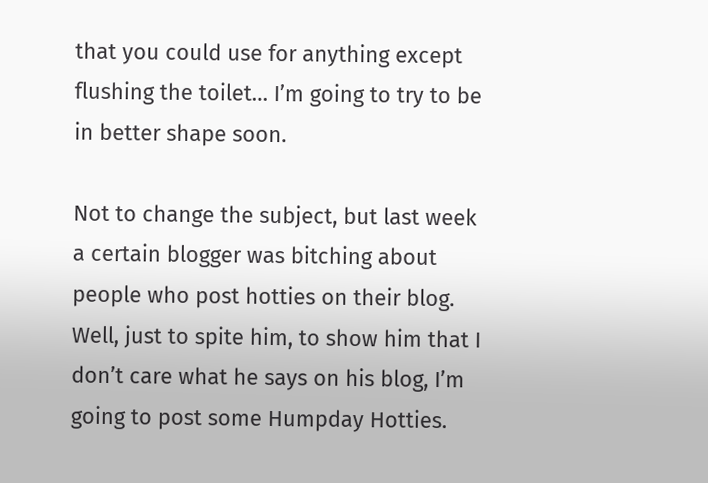that you could use for anything except flushing the toilet… I’m going to try to be in better shape soon.

Not to change the subject, but last week a certain blogger was bitching about people who post hotties on their blog. Well, just to spite him, to show him that I don’t care what he says on his blog, I’m going to post some Humpday Hotties.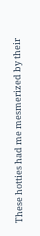These hotties had me mesmerized by their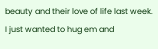beauty and their love of life last week. I just wanted to hug em and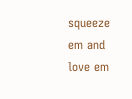squeeze em and love em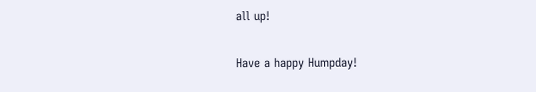all up!

Have a happy Humpday!